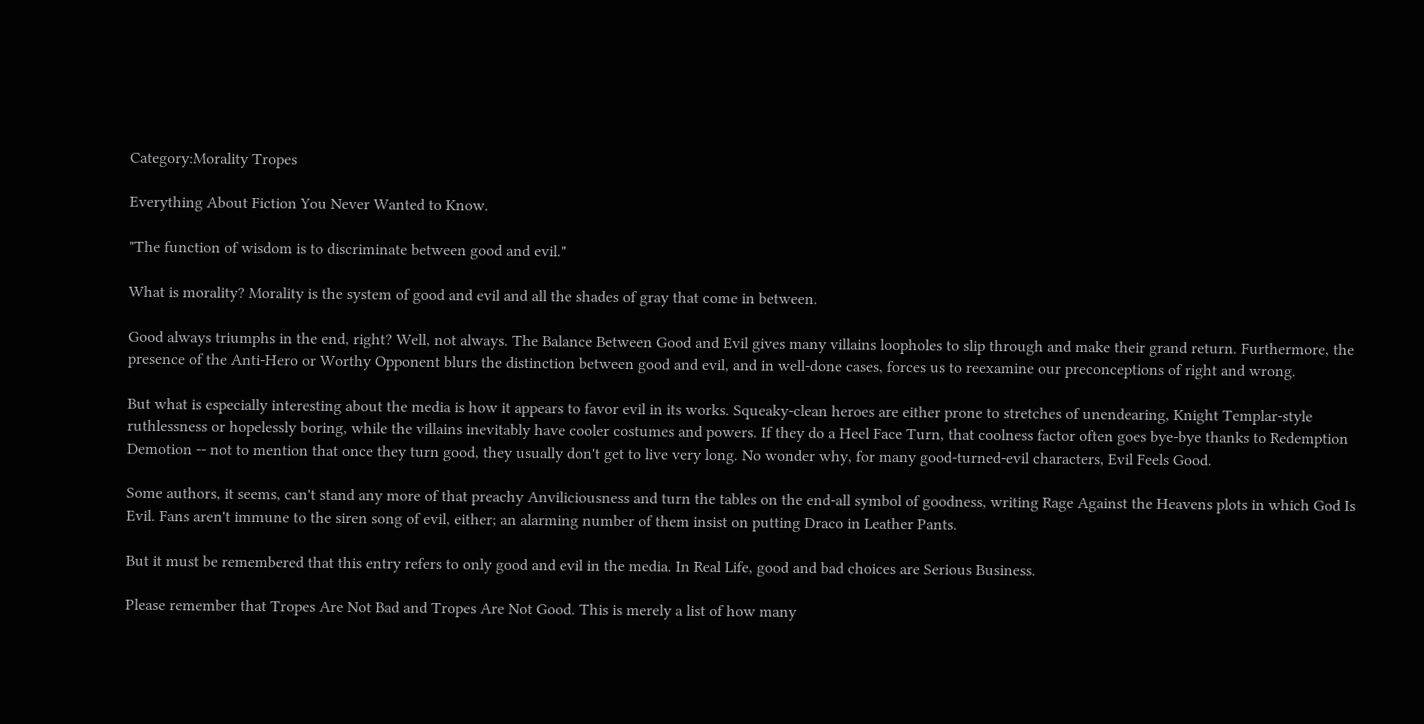Category:Morality Tropes

Everything About Fiction You Never Wanted to Know.

"The function of wisdom is to discriminate between good and evil."

What is morality? Morality is the system of good and evil and all the shades of gray that come in between.

Good always triumphs in the end, right? Well, not always. The Balance Between Good and Evil gives many villains loopholes to slip through and make their grand return. Furthermore, the presence of the Anti-Hero or Worthy Opponent blurs the distinction between good and evil, and in well-done cases, forces us to reexamine our preconceptions of right and wrong.

But what is especially interesting about the media is how it appears to favor evil in its works. Squeaky-clean heroes are either prone to stretches of unendearing, Knight Templar-style ruthlessness or hopelessly boring, while the villains inevitably have cooler costumes and powers. If they do a Heel Face Turn, that coolness factor often goes bye-bye thanks to Redemption Demotion -- not to mention that once they turn good, they usually don't get to live very long. No wonder why, for many good-turned-evil characters, Evil Feels Good.

Some authors, it seems, can't stand any more of that preachy Anviliciousness and turn the tables on the end-all symbol of goodness, writing Rage Against the Heavens plots in which God Is Evil. Fans aren't immune to the siren song of evil, either; an alarming number of them insist on putting Draco in Leather Pants.

But it must be remembered that this entry refers to only good and evil in the media. In Real Life, good and bad choices are Serious Business.

Please remember that Tropes Are Not Bad and Tropes Are Not Good. This is merely a list of how many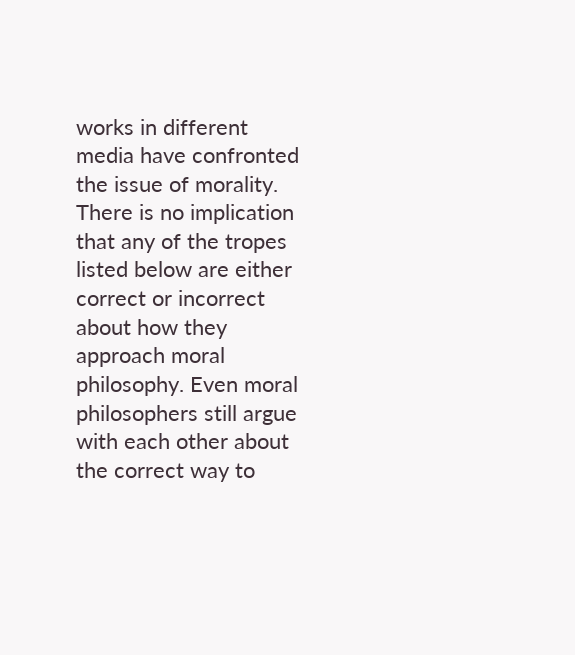works in different media have confronted the issue of morality. There is no implication that any of the tropes listed below are either correct or incorrect about how they approach moral philosophy. Even moral philosophers still argue with each other about the correct way to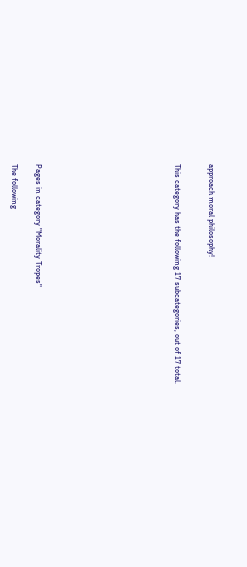approach moral philosophy!


This category has the following 17 subcategories, out of 17 total.











Pages in category "Morality Tropes"

The following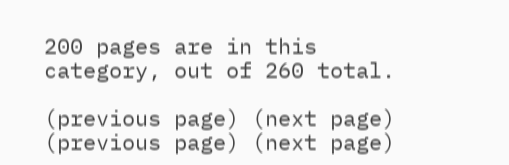200 pages are in this category, out of 260 total.

(previous page) (next page)
(previous page) (next page)